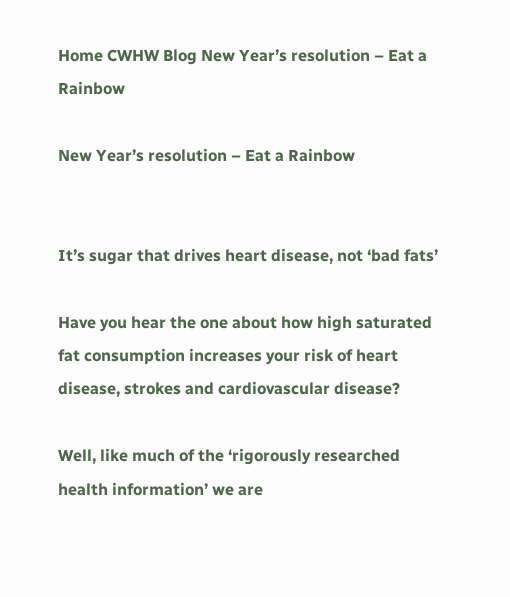Home CWHW Blog New Year’s resolution – Eat a Rainbow

New Year’s resolution – Eat a Rainbow


It’s sugar that drives heart disease, not ‘bad fats’

Have you hear the one about how high saturated fat consumption increases your risk of heart disease, strokes and cardiovascular disease?

Well, like much of the ‘rigorously researched health information’ we are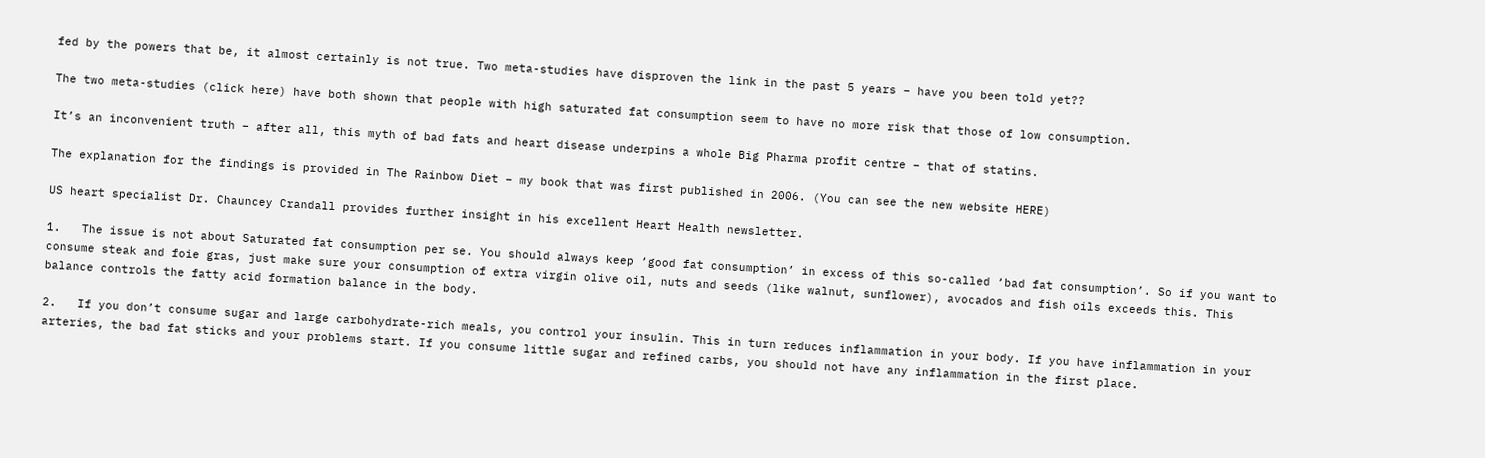fed by the powers that be, it almost certainly is not true. Two meta-studies have disproven the link in the past 5 years – have you been told yet??

The two meta-studies (click here) have both shown that people with high saturated fat consumption seem to have no more risk that those of low consumption.

It’s an inconvenient truth – after all, this myth of bad fats and heart disease underpins a whole Big Pharma profit centre – that of statins.

The explanation for the findings is provided in The Rainbow Diet – my book that was first published in 2006. (You can see the new website HERE)

US heart specialist Dr. Chauncey Crandall provides further insight in his excellent Heart Health newsletter.

1.   The issue is not about Saturated fat consumption per se. You should always keep ‘good fat consumption’ in excess of this so-called ‘bad fat consumption’. So if you want to consume steak and foie gras, just make sure your consumption of extra virgin olive oil, nuts and seeds (like walnut, sunflower), avocados and fish oils exceeds this. This balance controls the fatty acid formation balance in the body.

2.   If you don’t consume sugar and large carbohydrate-rich meals, you control your insulin. This in turn reduces inflammation in your body. If you have inflammation in your arteries, the bad fat sticks and your problems start. If you consume little sugar and refined carbs, you should not have any inflammation in the first place.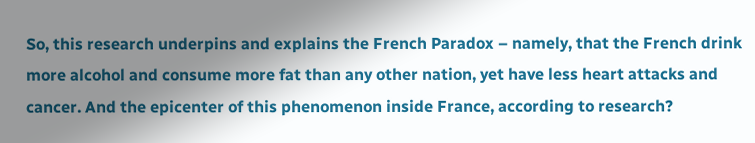So, this research underpins and explains the French Paradox – namely, that the French drink more alcohol and consume more fat than any other nation, yet have less heart attacks and cancer. And the epicenter of this phenomenon inside France, according to research?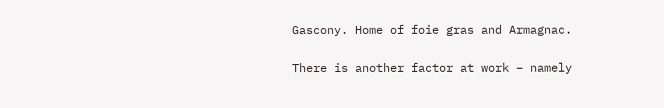Gascony. Home of foie gras and Armagnac.

There is another factor at work – namely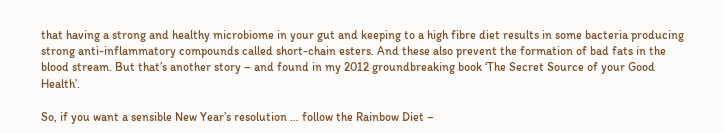that having a strong and healthy microbiome in your gut and keeping to a high fibre diet results in some bacteria producing strong anti-inflammatory compounds called short-chain esters. And these also prevent the formation of bad fats in the blood stream. But that’s another story – and found in my 2012 groundbreaking book ‘The Secret Source of your Good Health’.

So, if you want a sensible New Year’s resolution … follow the Rainbow Diet –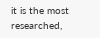it is the most researched,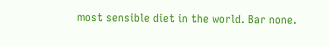most sensible diet in the world. Bar none.